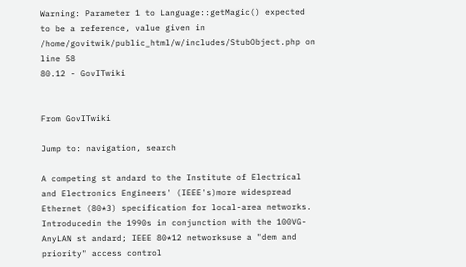Warning: Parameter 1 to Language::getMagic() expected to be a reference, value given in /home/govitwik/public_html/w/includes/StubObject.php on line 58
80.12 - GovITwiki


From GovITwiki

Jump to: navigation, search

A competing st andard to the Institute of Electrical and Electronics Engineers' (IEEE's)more widespread Ethernet (80*3) specification for local-area networks. Introducedin the 1990s in conjunction with the 100VG-AnyLAN st andard; IEEE 80*12 networksuse a "dem and priority" access control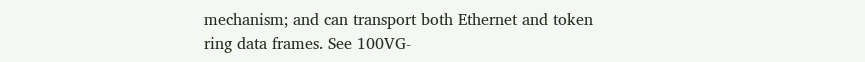mechanism; and can transport both Ethernet and token ring data frames. See 100VG-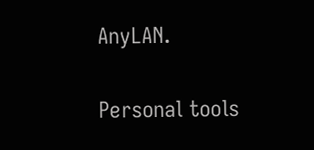AnyLAN.

Personal tools